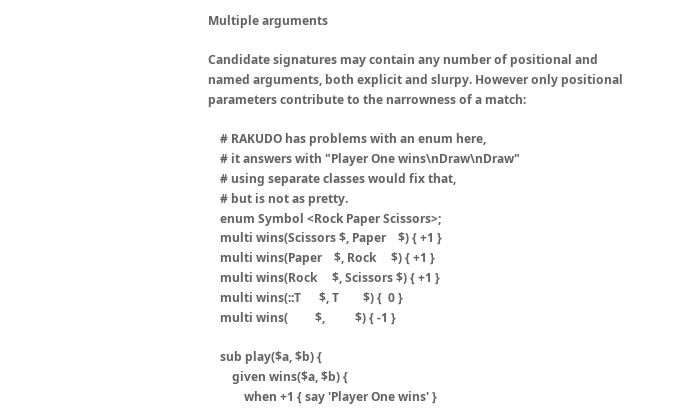Multiple arguments

Candidate signatures may contain any number of positional and named arguments, both explicit and slurpy. However only positional parameters contribute to the narrowness of a match:

    # RAKUDO has problems with an enum here,
    # it answers with "Player One wins\nDraw\nDraw"
    # using separate classes would fix that,
    # but is not as pretty.
    enum Symbol <Rock Paper Scissors>;
    multi wins(Scissors $, Paper    $) { +1 }
    multi wins(Paper    $, Rock     $) { +1 }
    multi wins(Rock     $, Scissors $) { +1 }
    multi wins(::T      $, T        $) {  0 }
    multi wins(         $,          $) { -1 }

    sub play($a, $b) {
        given wins($a, $b) {
            when +1 { say 'Player One wins' }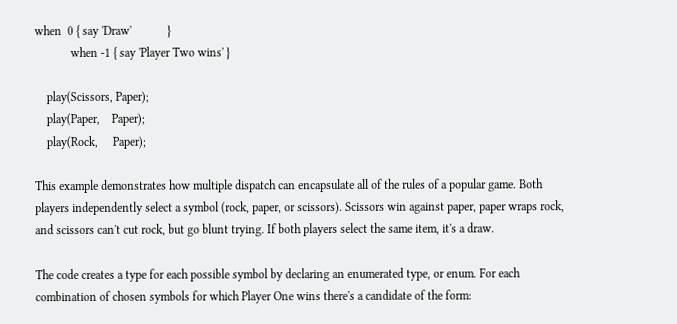when  0 { say 'Draw'            }
            when -1 { say 'Player Two wins' }

    play(Scissors, Paper);
    play(Paper,    Paper);
    play(Rock,     Paper);

This example demonstrates how multiple dispatch can encapsulate all of the rules of a popular game. Both players independently select a symbol (rock, paper, or scissors). Scissors win against paper, paper wraps rock, and scissors can't cut rock, but go blunt trying. If both players select the same item, it's a draw.

The code creates a type for each possible symbol by declaring an enumerated type, or enum. For each combination of chosen symbols for which Player One wins there's a candidate of the form: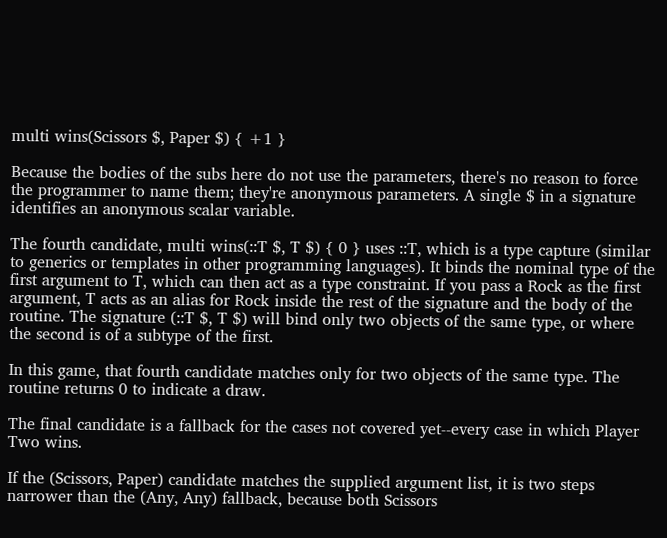multi wins(Scissors $, Paper $) { +1 }

Because the bodies of the subs here do not use the parameters, there's no reason to force the programmer to name them; they're anonymous parameters. A single $ in a signature identifies an anonymous scalar variable.

The fourth candidate, multi wins(::T $, T $) { 0 } uses ::T, which is a type capture (similar to generics or templates in other programming languages). It binds the nominal type of the first argument to T, which can then act as a type constraint. If you pass a Rock as the first argument, T acts as an alias for Rock inside the rest of the signature and the body of the routine. The signature (::T $, T $) will bind only two objects of the same type, or where the second is of a subtype of the first.

In this game, that fourth candidate matches only for two objects of the same type. The routine returns 0 to indicate a draw.

The final candidate is a fallback for the cases not covered yet--every case in which Player Two wins.

If the (Scissors, Paper) candidate matches the supplied argument list, it is two steps narrower than the (Any, Any) fallback, because both Scissors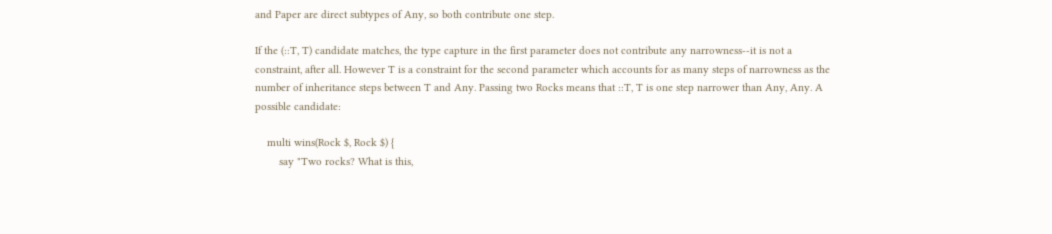and Paper are direct subtypes of Any, so both contribute one step.

If the (::T, T) candidate matches, the type capture in the first parameter does not contribute any narrowness--it is not a constraint, after all. However T is a constraint for the second parameter which accounts for as many steps of narrowness as the number of inheritance steps between T and Any. Passing two Rocks means that ::T, T is one step narrower than Any, Any. A possible candidate:

    multi wins(Rock $, Rock $) {
        say "Two rocks? What is this,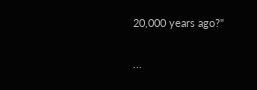20,000 years ago?"

...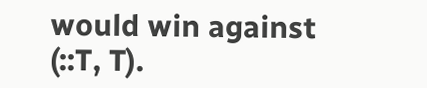would win against (::T, T).